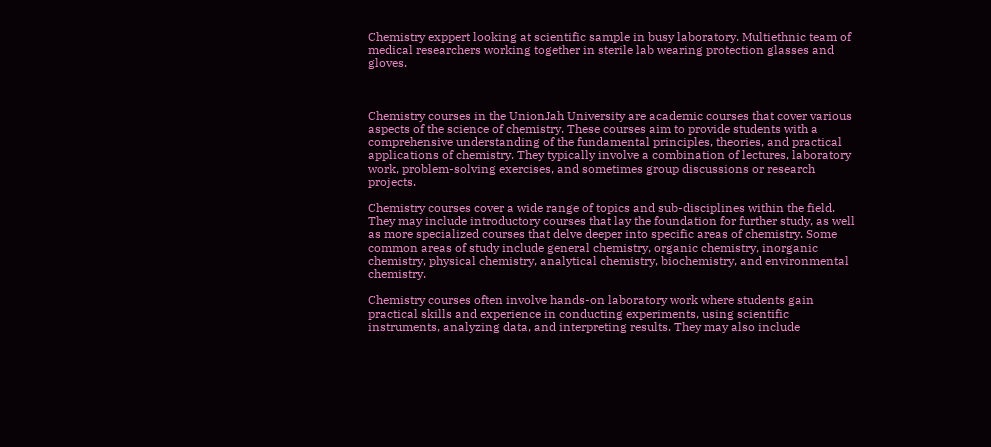Chemistry exppert looking at scientific sample in busy laboratory. Multiethnic team of medical researchers working together in sterile lab wearing protection glasses and gloves.



Chemistry courses in the UnionJah University are academic courses that cover various aspects of the science of chemistry. These courses aim to provide students with a comprehensive understanding of the fundamental principles, theories, and practical applications of chemistry. They typically involve a combination of lectures, laboratory work, problem-solving exercises, and sometimes group discussions or research projects.

Chemistry courses cover a wide range of topics and sub-disciplines within the field. They may include introductory courses that lay the foundation for further study, as well as more specialized courses that delve deeper into specific areas of chemistry. Some common areas of study include general chemistry, organic chemistry, inorganic chemistry, physical chemistry, analytical chemistry, biochemistry, and environmental chemistry.

Chemistry courses often involve hands-on laboratory work where students gain practical skills and experience in conducting experiments, using scientific instruments, analyzing data, and interpreting results. They may also include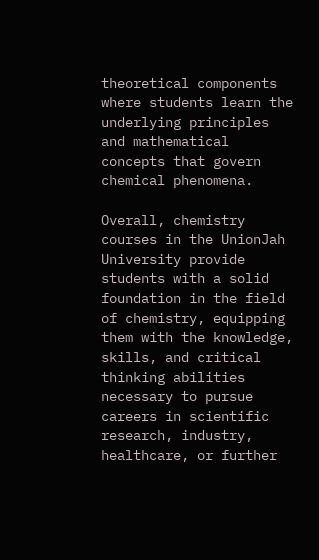theoretical components where students learn the underlying principles and mathematical concepts that govern chemical phenomena.

Overall, chemistry courses in the UnionJah University provide students with a solid foundation in the field of chemistry, equipping them with the knowledge, skills, and critical thinking abilities necessary to pursue careers in scientific research, industry, healthcare, or further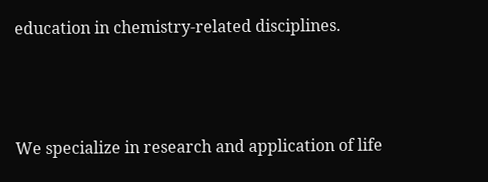education in chemistry-related disciplines.



We specialize in research and application of life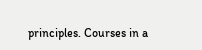principles. Courses in a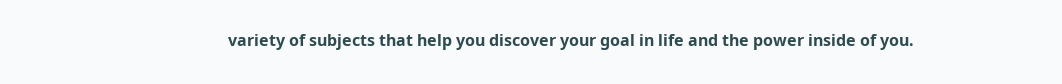variety of subjects that help you discover your goal in life and the power inside of you.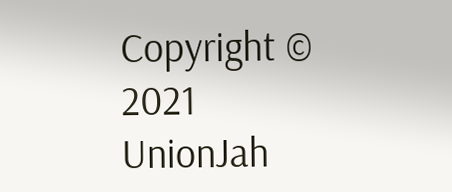Copyright © 2021 UnionJah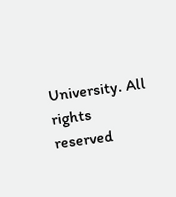University. All rights reserved